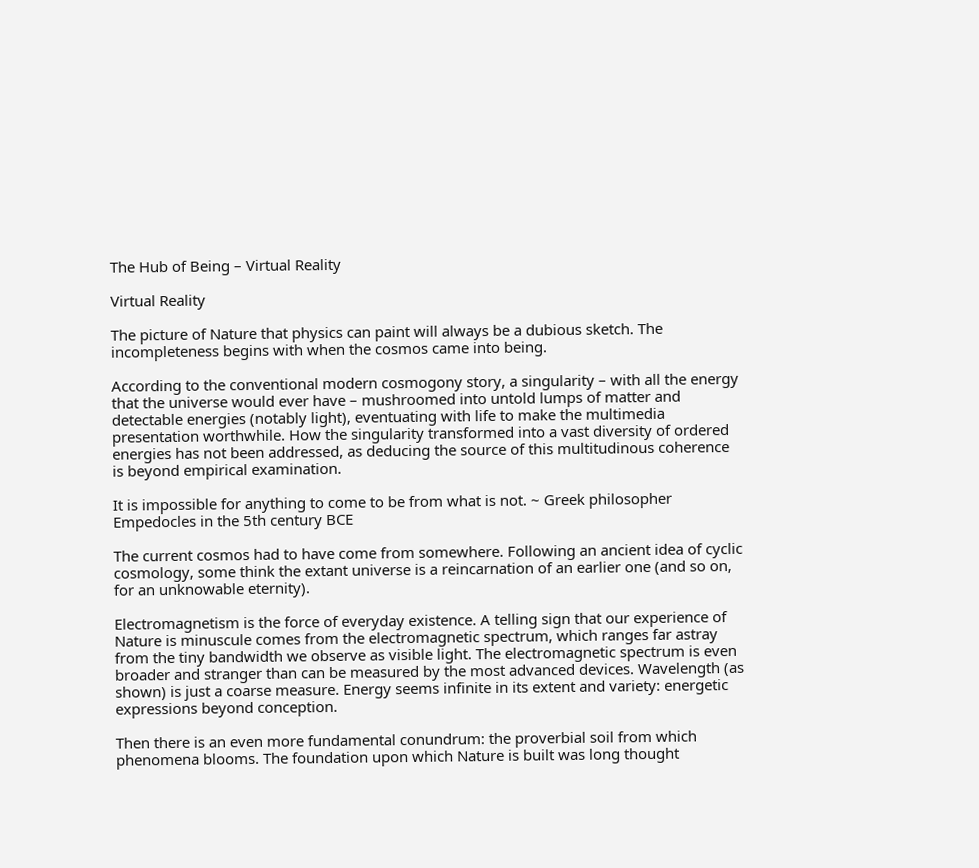The Hub of Being – Virtual Reality

Virtual Reality

The picture of Nature that physics can paint will always be a dubious sketch. The incompleteness begins with when the cosmos came into being.

According to the conventional modern cosmogony story, a singularity – with all the energy that the universe would ever have – mushroomed into untold lumps of matter and detectable energies (notably light), eventuating with life to make the multimedia presentation worthwhile. How the singularity transformed into a vast diversity of ordered energies has not been addressed, as deducing the source of this multitudinous coherence is beyond empirical examination.

It is impossible for anything to come to be from what is not. ~ Greek philosopher Empedocles in the 5th century BCE

The current cosmos had to have come from somewhere. Following an ancient idea of cyclic cosmology, some think the extant universe is a reincarnation of an earlier one (and so on, for an unknowable eternity).

Electromagnetism is the force of everyday existence. A telling sign that our experience of Nature is minuscule comes from the electromagnetic spectrum, which ranges far astray from the tiny bandwidth we observe as visible light. The electromagnetic spectrum is even broader and stranger than can be measured by the most advanced devices. Wavelength (as shown) is just a coarse measure. Energy seems infinite in its extent and variety: energetic expressions beyond conception.

Then there is an even more fundamental conundrum: the proverbial soil from which phenomena blooms. The foundation upon which Nature is built was long thought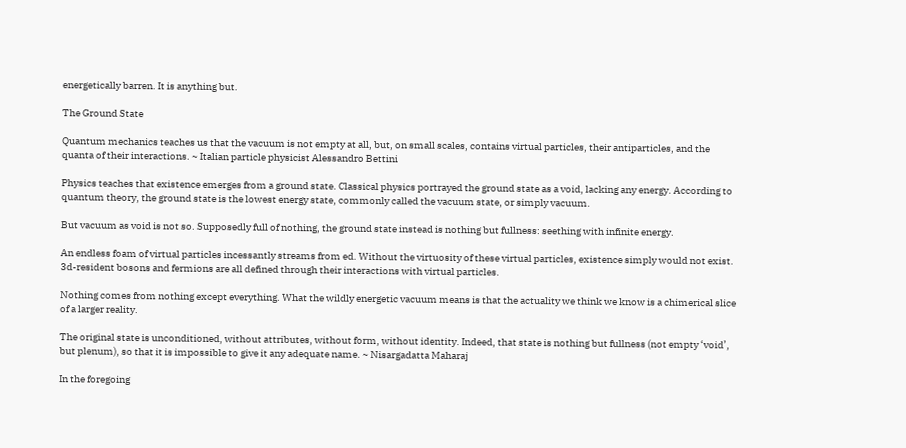energetically barren. It is anything but.

The Ground State

Quantum mechanics teaches us that the vacuum is not empty at all, but, on small scales, contains virtual particles, their antiparticles, and the quanta of their interactions. ~ Italian particle physicist Alessandro Bettini

Physics teaches that existence emerges from a ground state. Classical physics portrayed the ground state as a void, lacking any energy. According to quantum theory, the ground state is the lowest energy state, commonly called the vacuum state, or simply vacuum.

But vacuum as void is not so. Supposedly full of nothing, the ground state instead is nothing but fullness: seething with infinite energy.

An endless foam of virtual particles incessantly streams from ed. Without the virtuosity of these virtual particles, existence simply would not exist. 3d-resident bosons and fermions are all defined through their interactions with virtual particles.

Nothing comes from nothing except everything. What the wildly energetic vacuum means is that the actuality we think we know is a chimerical slice of a larger reality.

The original state is unconditioned, without attributes, without form, without identity. Indeed, that state is nothing but fullness (not empty ‘void’, but plenum), so that it is impossible to give it any adequate name. ~ Nisargadatta Maharaj

In the foregoing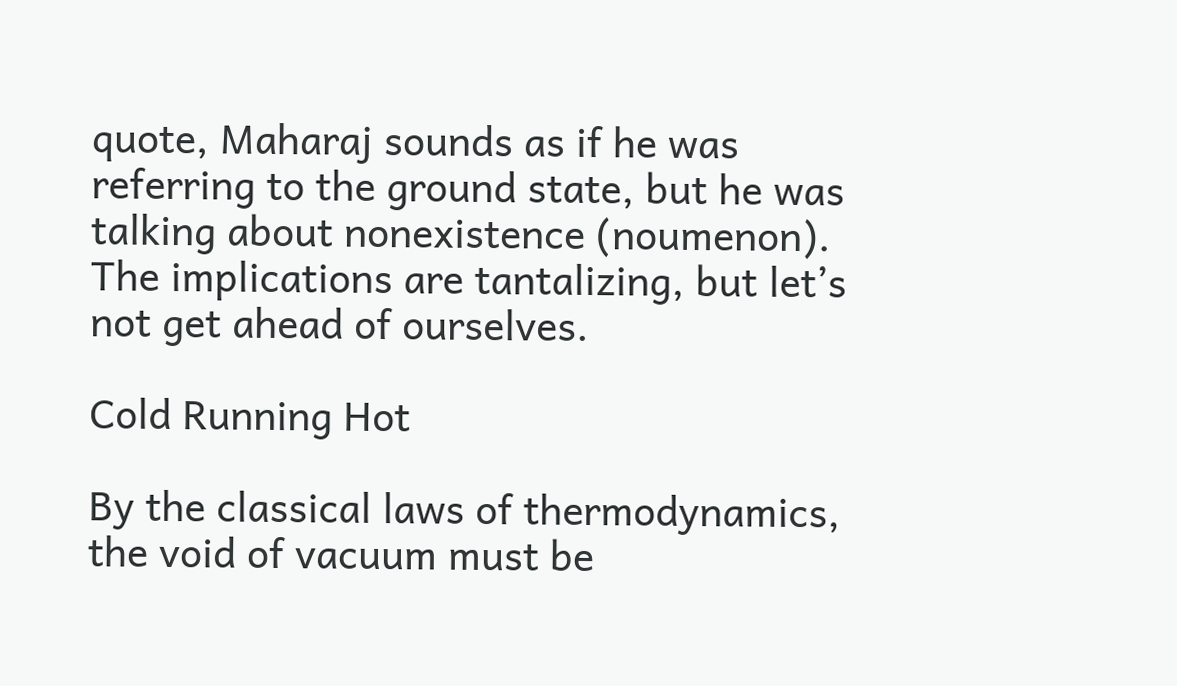quote, Maharaj sounds as if he was referring to the ground state, but he was talking about nonexistence (noumenon). The implications are tantalizing, but let’s not get ahead of ourselves.

Cold Running Hot

By the classical laws of thermodynamics, the void of vacuum must be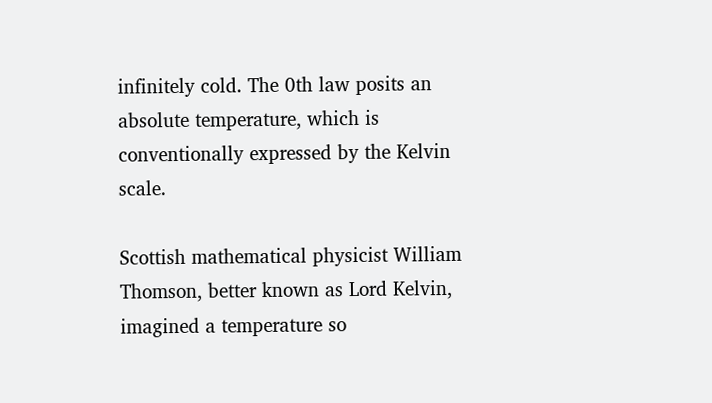infinitely cold. The 0th law posits an absolute temperature, which is conventionally expressed by the Kelvin scale.

Scottish mathematical physicist William Thomson, better known as Lord Kelvin, imagined a temperature so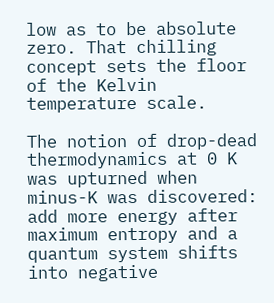low as to be absolute zero. That chilling concept sets the floor of the Kelvin temperature scale.

The notion of drop-dead thermodynamics at 0 K was upturned when minus-K was discovered: add more energy after maximum entropy and a quantum system shifts into negative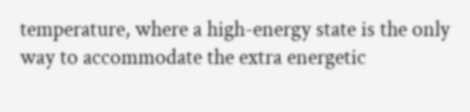temperature, where a high-energy state is the only way to accommodate the extra energetic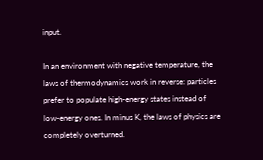input.

In an environment with negative temperature, the laws of thermodynamics work in reverse: particles prefer to populate high-energy states instead of low-energy ones. In minus K, the laws of physics are completely overturned.